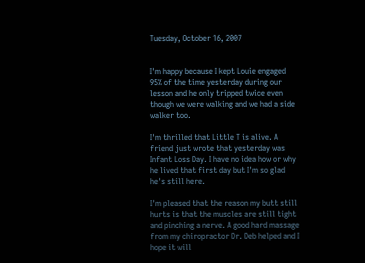Tuesday, October 16, 2007


I'm happy because I kept Louie engaged 95% of the time yesterday during our lesson and he only tripped twice even though we were walking and we had a side walker too.

I'm thrilled that Little T is alive. A friend just wrote that yesterday was Infant Loss Day. I have no idea how or why he lived that first day but I'm so glad he's still here.

I'm pleased that the reason my butt still hurts is that the muscles are still tight and pinching a nerve. A good hard massage from my chiropractor Dr. Deb helped and I hope it will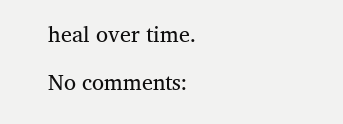heal over time.

No comments: